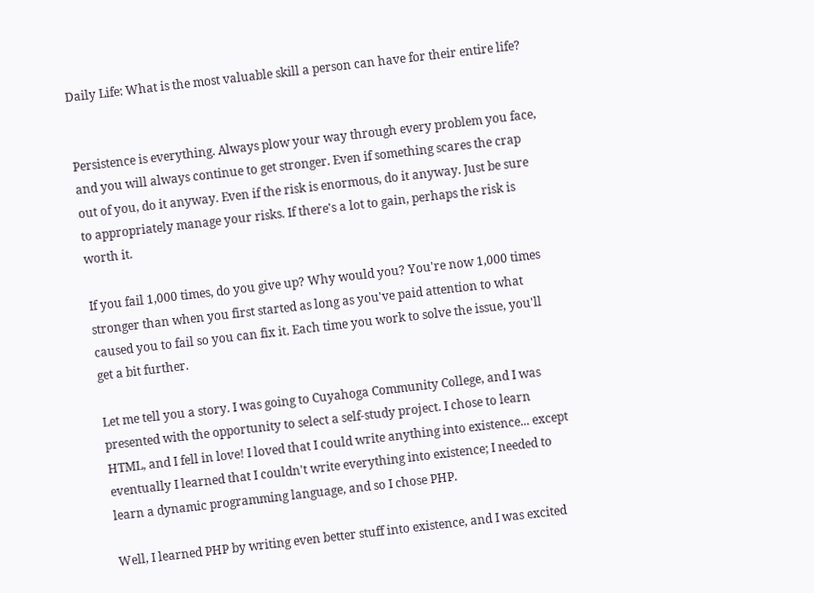Daily Life: What is the most valuable skill a person can have for their entire life?


Persistence is everything. Always plow your way through every problem you face, and you will always continue to get stronger. Even if something scares the crap out of you, do it anyway. Even if the risk is enormous, do it anyway. Just be sure to appropriately manage your risks. If there's a lot to gain, perhaps the risk is worth it.

If you fail 1,000 times, do you give up? Why would you? You're now 1,000 times stronger than when you first started as long as you've paid attention to what caused you to fail so you can fix it. Each time you work to solve the issue, you'll get a bit further.

Let me tell you a story. I was going to Cuyahoga Community College, and I was presented with the opportunity to select a self-study project. I chose to learn HTML, and I fell in love! I loved that I could write anything into existence... except eventually I learned that I couldn't write everything into existence; I needed to learn a dynamic programming language, and so I chose PHP.

Well, I learned PHP by writing even better stuff into existence, and I was excited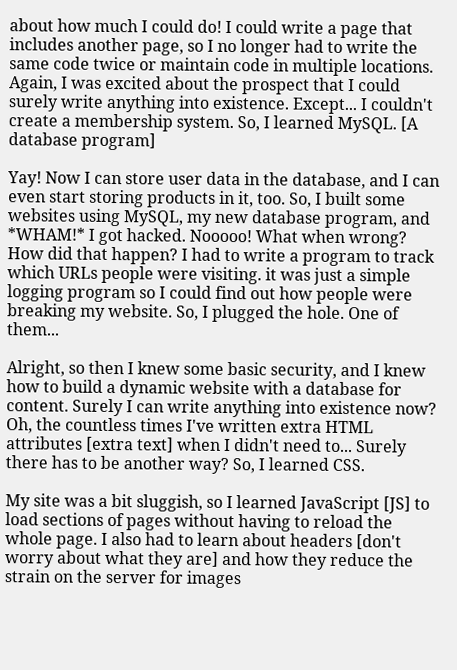about how much I could do! I could write a page that includes another page, so I no longer had to write the same code twice or maintain code in multiple locations. Again, I was excited about the prospect that I could surely write anything into existence. Except... I couldn't create a membership system. So, I learned MySQL. [A database program]

Yay! Now I can store user data in the database, and I can even start storing products in it, too. So, I built some websites using MySQL, my new database program, and *WHAM!* I got hacked. Nooooo! What when wrong? How did that happen? I had to write a program to track which URLs people were visiting. it was just a simple logging program so I could find out how people were breaking my website. So, I plugged the hole. One of them...

Alright, so then I knew some basic security, and I knew how to build a dynamic website with a database for content. Surely I can write anything into existence now? Oh, the countless times I've written extra HTML attributes [extra text] when I didn't need to... Surely there has to be another way? So, I learned CSS.

My site was a bit sluggish, so I learned JavaScript [JS] to load sections of pages without having to reload the whole page. I also had to learn about headers [don't worry about what they are] and how they reduce the strain on the server for images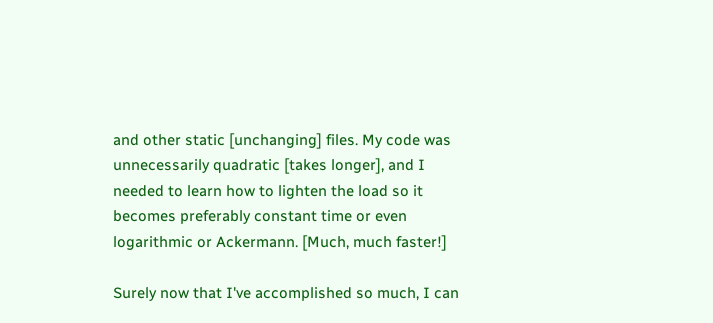and other static [unchanging] files. My code was unnecessarily quadratic [takes longer], and I needed to learn how to lighten the load so it becomes preferably constant time or even logarithmic or Ackermann. [Much, much faster!]

Surely now that I've accomplished so much, I can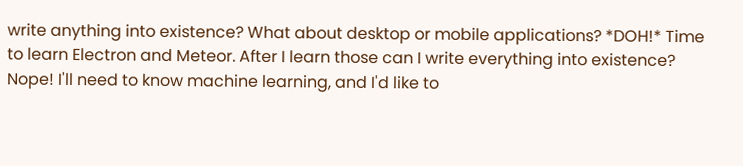write anything into existence? What about desktop or mobile applications? *DOH!* Time to learn Electron and Meteor. After I learn those can I write everything into existence? Nope! I'll need to know machine learning, and I'd like to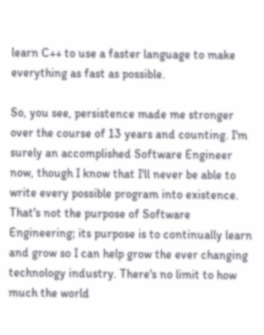learn C++ to use a faster language to make everything as fast as possible.

So, you see, persistence made me stronger over the course of 13 years and counting. I'm surely an accomplished Software Engineer now, though I know that I'll never be able to write every possible program into existence. That's not the purpose of Software Engineering; its purpose is to continually learn and grow so I can help grow the ever changing technology industry. There's no limit to how much the world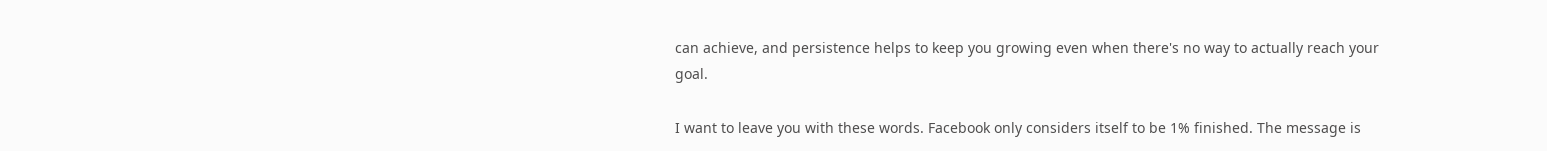can achieve, and persistence helps to keep you growing even when there's no way to actually reach your goal.

I want to leave you with these words. Facebook only considers itself to be 1% finished. The message is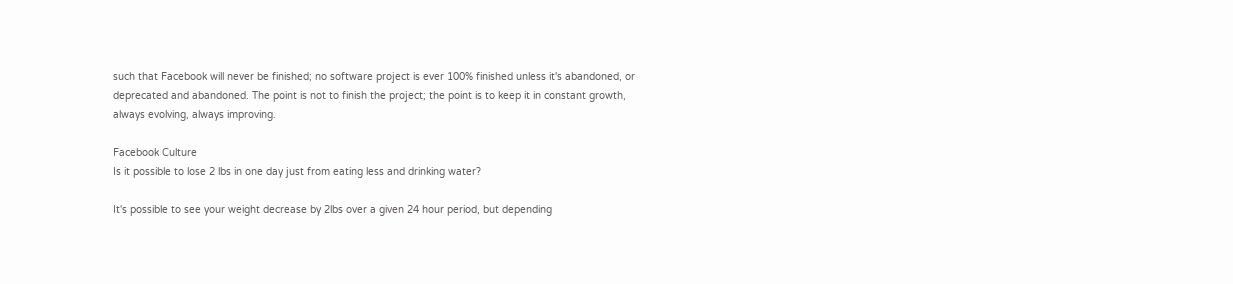such that Facebook will never be finished; no software project is ever 100% finished unless it's abandoned, or deprecated and abandoned. The point is not to finish the project; the point is to keep it in constant growth, always evolving, always improving.

Facebook Culture
Is it possible to lose 2 lbs in one day just from eating less and drinking water?

It's possible to see your weight decrease by 2lbs over a given 24 hour period, but depending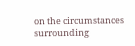on the circumstances surrounding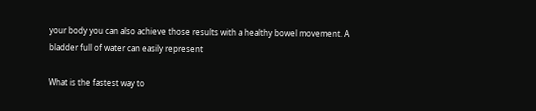your body you can also achieve those results with a healthy bowel movement. A bladder full of water can easily represent

What is the fastest way to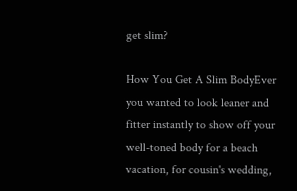get slim?

How You Get A Slim BodyEver you wanted to look leaner and fitter instantly to show off your well-toned body for a beach vacation, for cousin's wedding,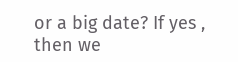or a big date? If yes , then we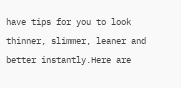have tips for you to look thinner, slimmer, leaner and better instantly.Here are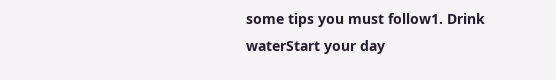some tips you must follow1. Drink waterStart your day